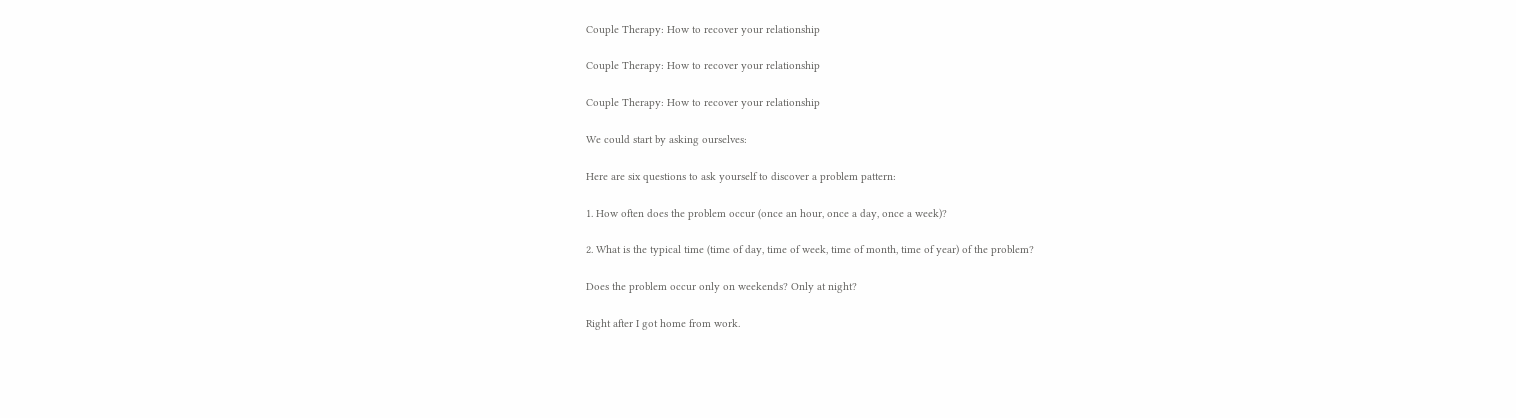Couple Therapy: How to recover your relationship

Couple Therapy: How to recover your relationship

Couple Therapy: How to recover your relationship

We could start by asking ourselves:

Here are six questions to ask yourself to discover a problem pattern:

1. How often does the problem occur (once an hour, once a day, once a week)?

2. What is the typical time (time of day, time of week, time of month, time of year) of the problem?

Does the problem occur only on weekends? Only at night?

Right after I got home from work.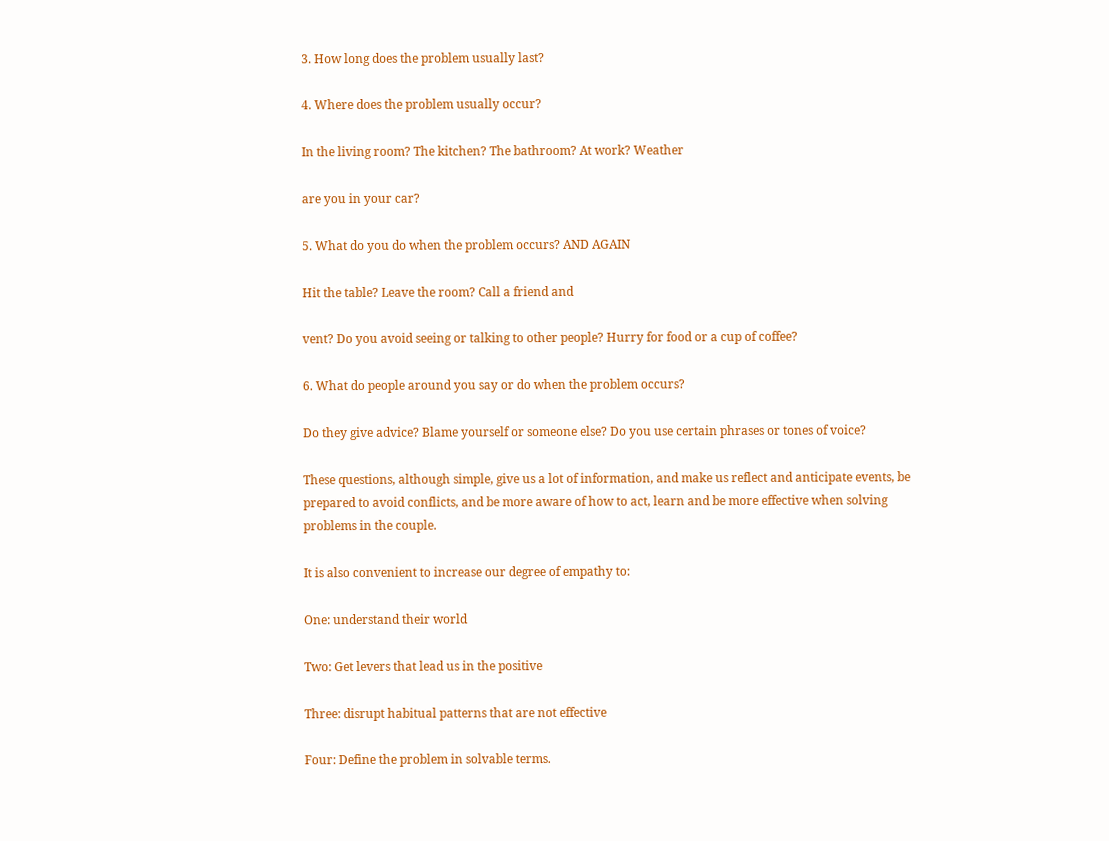3. How long does the problem usually last?

4. Where does the problem usually occur?

In the living room? The kitchen? The bathroom? At work? Weather

are you in your car?

5. What do you do when the problem occurs? AND AGAIN

Hit the table? Leave the room? Call a friend and

vent? Do you avoid seeing or talking to other people? Hurry for food or a cup of coffee?

6. What do people around you say or do when the problem occurs?

Do they give advice? Blame yourself or someone else? Do you use certain phrases or tones of voice?

These questions, although simple, give us a lot of information, and make us reflect and anticipate events, be prepared to avoid conflicts, and be more aware of how to act, learn and be more effective when solving problems in the couple.

It is also convenient to increase our degree of empathy to:

One: understand their world

Two: Get levers that lead us in the positive

Three: disrupt habitual patterns that are not effective

Four: Define the problem in solvable terms.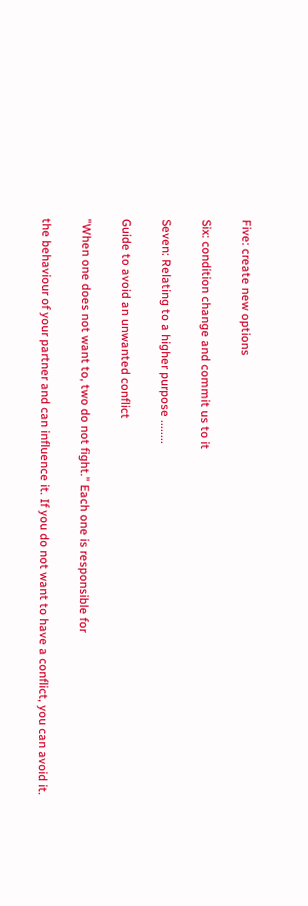Five: create new options

Six: condition change and commit us to it

Seven: Relating to a higher purpose ........

Guide to avoid an unwanted conflict

"When one does not want to, two do not fight." Each one is responsible for

the behaviour of your partner and can influence it. If you do not want to have a conflict, you can avoid it.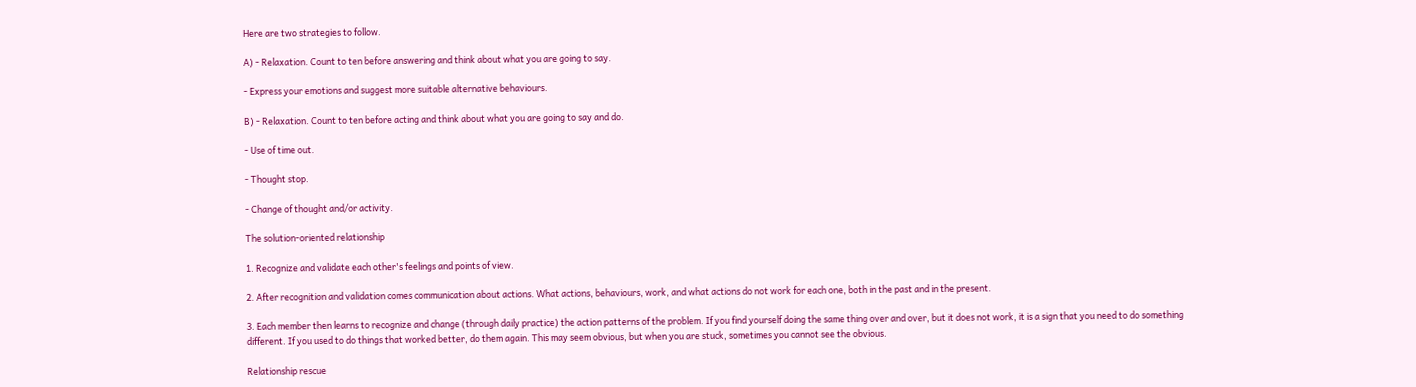Here are two strategies to follow.

A) - Relaxation. Count to ten before answering and think about what you are going to say.

- Express your emotions and suggest more suitable alternative behaviours.

B) - Relaxation. Count to ten before acting and think about what you are going to say and do.

- Use of time out.

- Thought stop.

- Change of thought and/or activity.

The solution-oriented relationship

1. Recognize and validate each other's feelings and points of view.

2. After recognition and validation comes communication about actions. What actions, behaviours, work, and what actions do not work for each one, both in the past and in the present.

3. Each member then learns to recognize and change (through daily practice) the action patterns of the problem. If you find yourself doing the same thing over and over, but it does not work, it is a sign that you need to do something different. If you used to do things that worked better, do them again. This may seem obvious, but when you are stuck, sometimes you cannot see the obvious.

Relationship rescue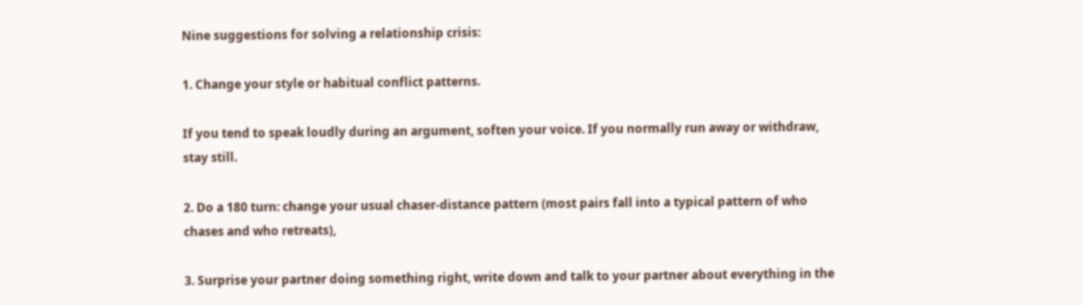Nine suggestions for solving a relationship crisis:

1. Change your style or habitual conflict patterns.

If you tend to speak loudly during an argument, soften your voice. If you normally run away or withdraw, stay still.

2. Do a 180 turn: change your usual chaser-distance pattern (most pairs fall into a typical pattern of who chases and who retreats),

3. Surprise your partner doing something right, write down and talk to your partner about everything in the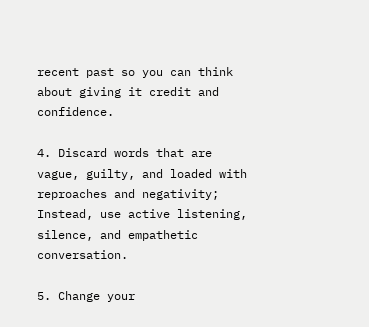recent past so you can think about giving it credit and confidence.

4. Discard words that are vague, guilty, and loaded with reproaches and negativity; Instead, use active listening, silence, and empathetic conversation.

5. Change your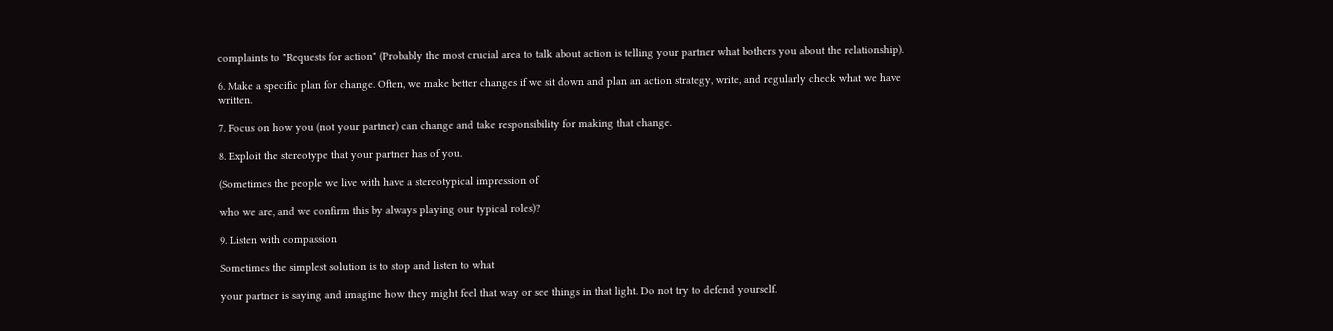complaints to "Requests for action" (Probably the most crucial area to talk about action is telling your partner what bothers you about the relationship).

6. Make a specific plan for change. Often, we make better changes if we sit down and plan an action strategy, write, and regularly check what we have written.

7. Focus on how you (not your partner) can change and take responsibility for making that change.

8. Exploit the stereotype that your partner has of you.

(Sometimes the people we live with have a stereotypical impression of

who we are, and we confirm this by always playing our typical roles)?

9. Listen with compassion

Sometimes the simplest solution is to stop and listen to what

your partner is saying and imagine how they might feel that way or see things in that light. Do not try to defend yourself.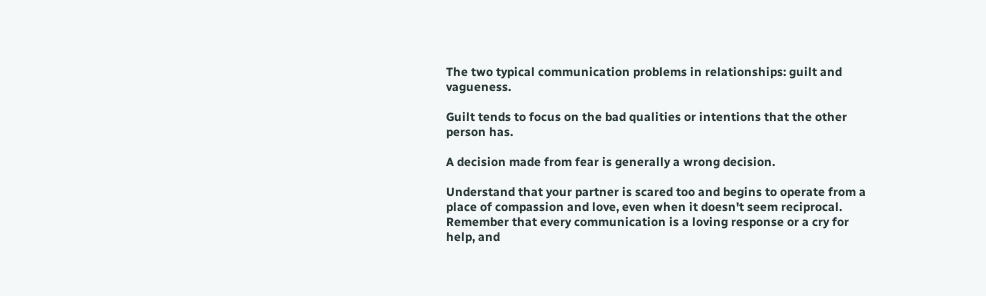The two typical communication problems in relationships: guilt and vagueness.

Guilt tends to focus on the bad qualities or intentions that the other person has.

A decision made from fear is generally a wrong decision.

Understand that your partner is scared too and begins to operate from a place of compassion and love, even when it doesn't seem reciprocal. Remember that every communication is a loving response or a cry for help, and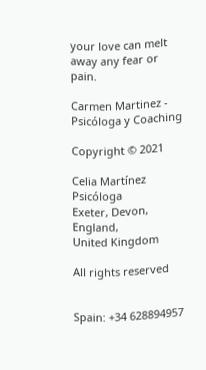your love can melt away any fear or pain.

Carmen Martinez - Psicóloga y Coaching

Copyright © 2021

Celia Martínez Psicóloga
Exeter, Devon, England,
United Kingdom

All rights reserved


Spain: +34 628894957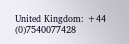United Kingdom: +44 (0)7540077428